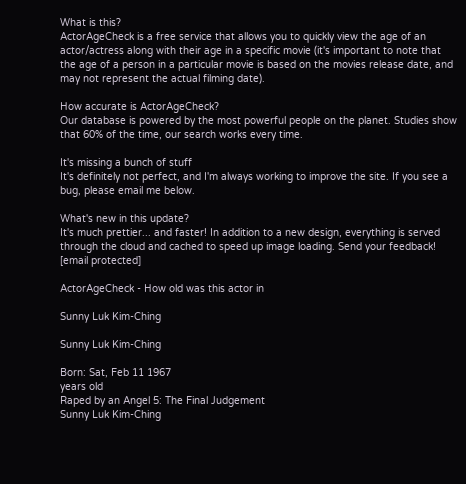What is this?
ActorAgeCheck is a free service that allows you to quickly view the age of an actor/actress along with their age in a specific movie (it's important to note that the age of a person in a particular movie is based on the movies release date, and may not represent the actual filming date).

How accurate is ActorAgeCheck?
Our database is powered by the most powerful people on the planet. Studies show that 60% of the time, our search works every time.

It's missing a bunch of stuff
It's definitely not perfect, and I'm always working to improve the site. If you see a bug, please email me below.

What's new in this update?
It's much prettier... and faster! In addition to a new design, everything is served through the cloud and cached to speed up image loading. Send your feedback! [email protected]

ActorAgeCheck - How old was this actor in

Sunny Luk Kim-Ching

Sunny Luk Kim-Ching

Born: Sat, Feb 11 1967
years old
Raped by an Angel 5: The Final Judgement
Sunny Luk Kim-Ching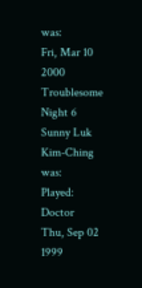was:
Fri, Mar 10 2000
Troublesome Night 6
Sunny Luk Kim-Ching was:
Played: Doctor
Thu, Sep 02 1999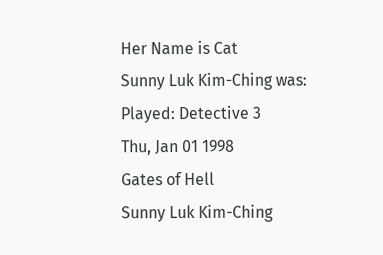Her Name is Cat
Sunny Luk Kim-Ching was:
Played: Detective 3
Thu, Jan 01 1998
Gates of Hell
Sunny Luk Kim-Ching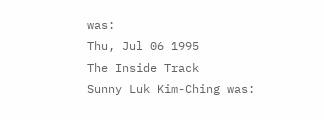was:
Thu, Jul 06 1995
The Inside Track
Sunny Luk Kim-Ching was: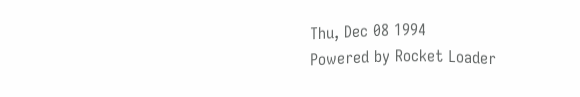Thu, Dec 08 1994
Powered by Rocket Loader